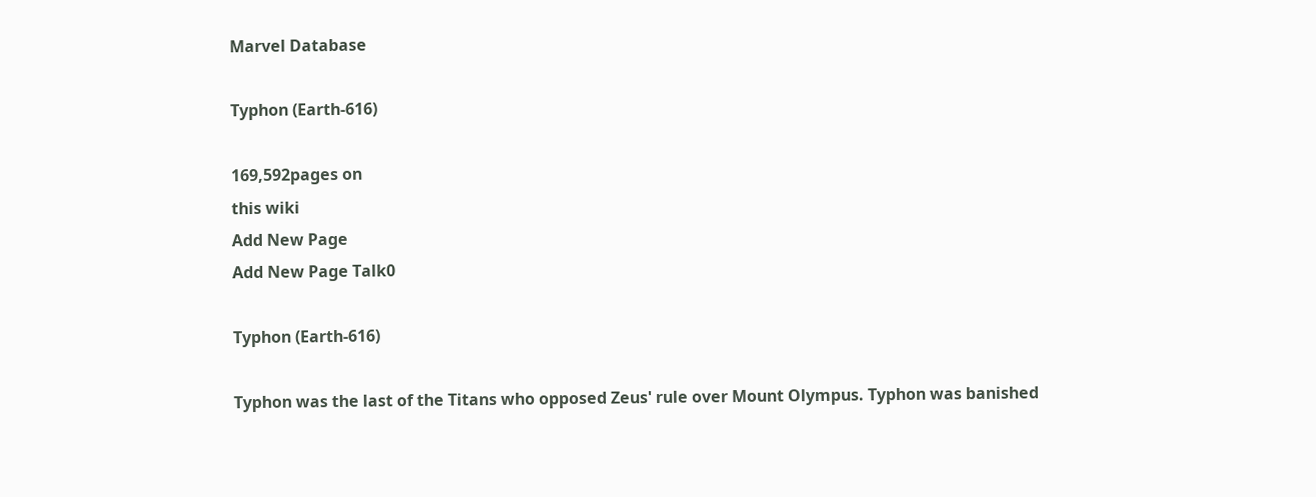Marvel Database

Typhon (Earth-616)

169,592pages on
this wiki
Add New Page
Add New Page Talk0

Typhon (Earth-616)

Typhon was the last of the Titans who opposed Zeus' rule over Mount Olympus. Typhon was banished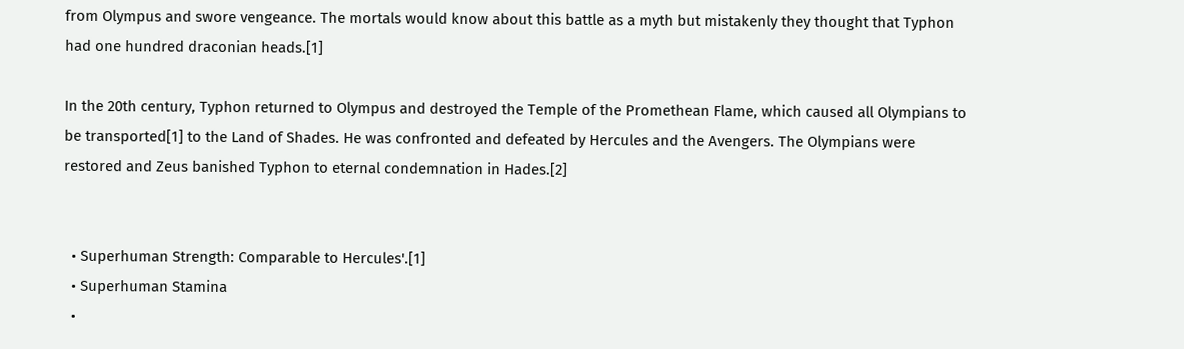from Olympus and swore vengeance. The mortals would know about this battle as a myth but mistakenly they thought that Typhon had one hundred draconian heads.[1]

In the 20th century, Typhon returned to Olympus and destroyed the Temple of the Promethean Flame, which caused all Olympians to be transported[1] to the Land of Shades. He was confronted and defeated by Hercules and the Avengers. The Olympians were restored and Zeus banished Typhon to eternal condemnation in Hades.[2]


  • Superhuman Strength: Comparable to Hercules'.[1]
  • Superhuman Stamina
  •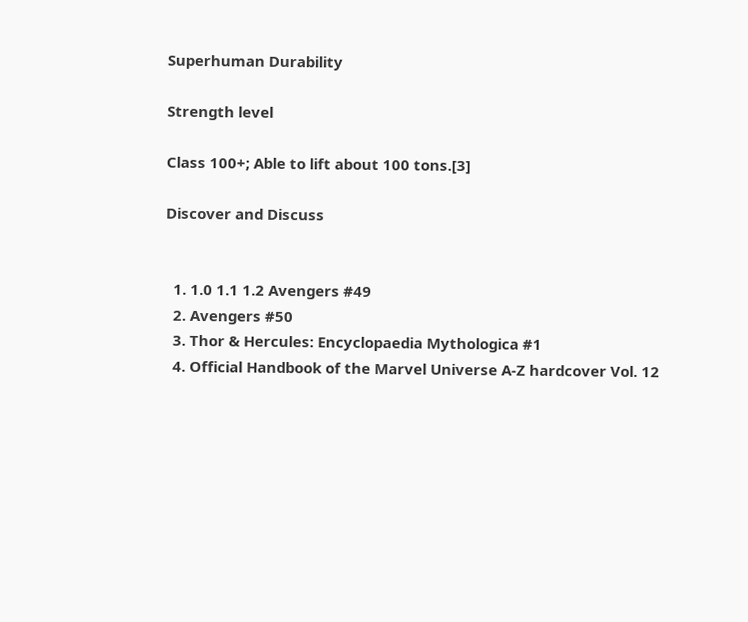Superhuman Durability

Strength level

Class 100+; Able to lift about 100 tons.[3]

Discover and Discuss


  1. 1.0 1.1 1.2 Avengers #49
  2. Avengers #50
  3. Thor & Hercules: Encyclopaedia Mythologica #1
  4. Official Handbook of the Marvel Universe A-Z hardcover Vol. 12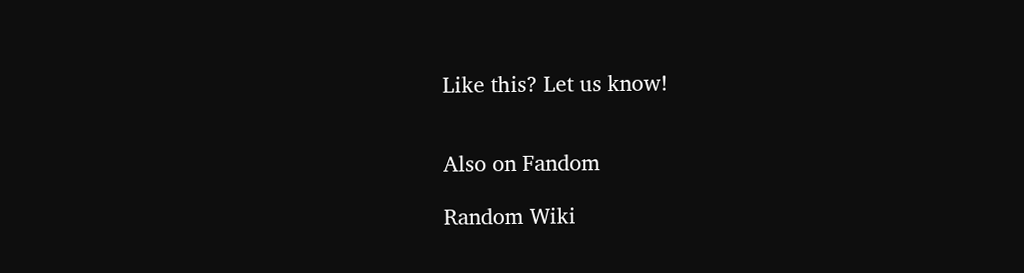Like this? Let us know!


Also on Fandom

Random Wiki